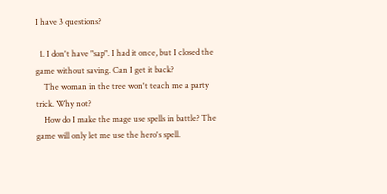I have 3 questions?

  1. I don't have "sap". I had it once, but I closed the game without saving. Can I get it back?
    The woman in the tree won't teach me a party trick. Why not?
    How do I make the mage use spells in battle? The game will only let me use the hero's spell.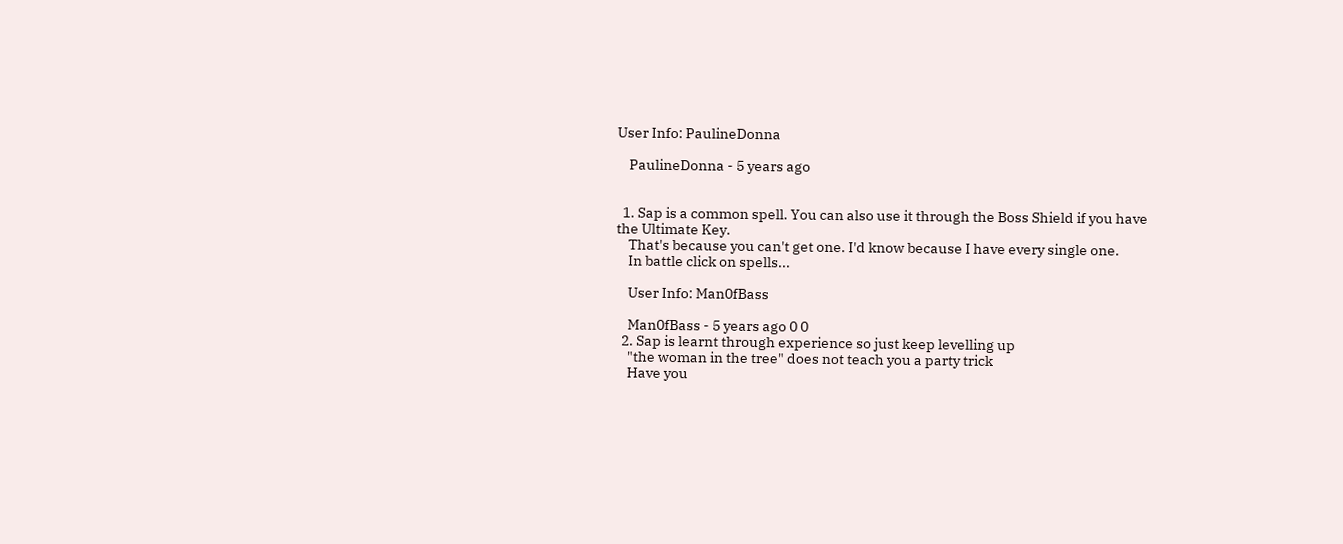User Info: PaulineDonna

    PaulineDonna - 5 years ago


  1. Sap is a common spell. You can also use it through the Boss Shield if you have the Ultimate Key.
    That's because you can't get one. I'd know because I have every single one.
    In battle click on spells...

    User Info: Man0fBass

    Man0fBass - 5 years ago 0 0
  2. Sap is learnt through experience so just keep levelling up
    "the woman in the tree" does not teach you a party trick
    Have you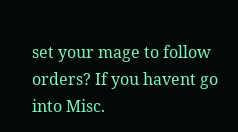set your mage to follow orders? If you havent go into Misc.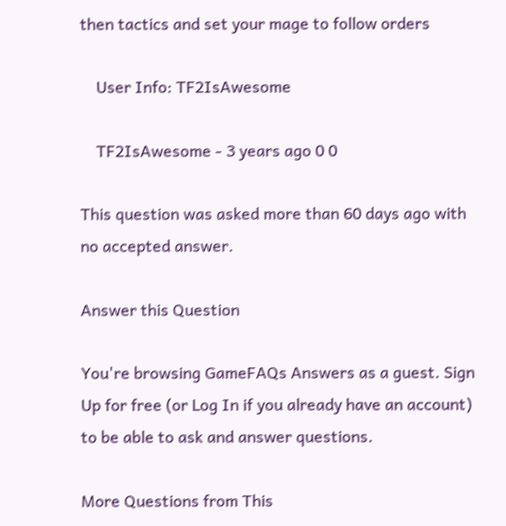then tactics and set your mage to follow orders

    User Info: TF2IsAwesome

    TF2IsAwesome - 3 years ago 0 0

This question was asked more than 60 days ago with no accepted answer.

Answer this Question

You're browsing GameFAQs Answers as a guest. Sign Up for free (or Log In if you already have an account) to be able to ask and answer questions.

More Questions from This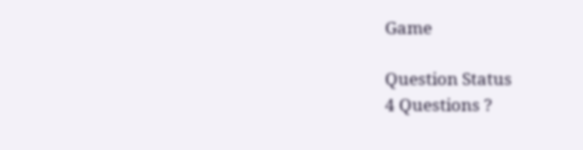Game

Question Status
4 Questions ?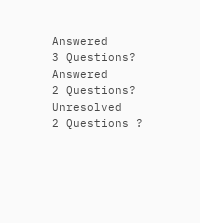Answered
3 Questions? Answered
2 Questions? Unresolved
2 Questions ?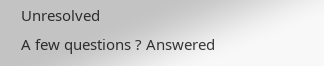Unresolved
A few questions ? Answered